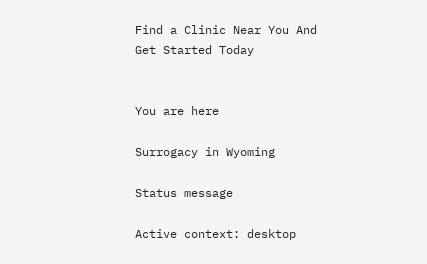Find a Clinic Near You And Get Started Today


You are here

Surrogacy in Wyoming

Status message

Active context: desktop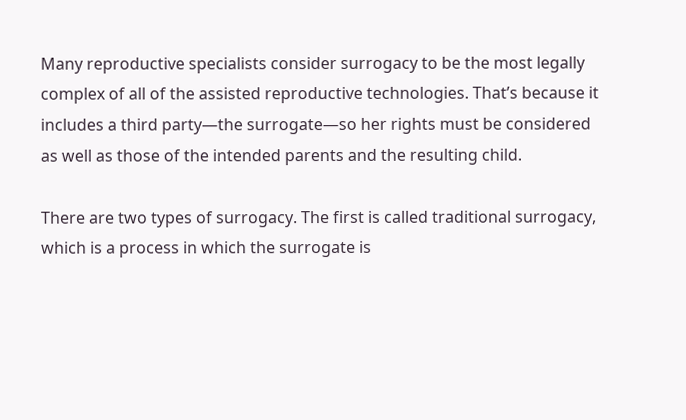Many reproductive specialists consider surrogacy to be the most legally complex of all of the assisted reproductive technologies. That’s because it includes a third party—the surrogate—so her rights must be considered as well as those of the intended parents and the resulting child.

There are two types of surrogacy. The first is called traditional surrogacy, which is a process in which the surrogate is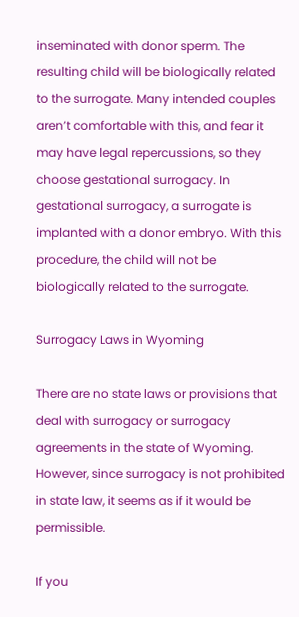inseminated with donor sperm. The resulting child will be biologically related to the surrogate. Many intended couples aren’t comfortable with this, and fear it may have legal repercussions, so they choose gestational surrogacy. In gestational surrogacy, a surrogate is implanted with a donor embryo. With this procedure, the child will not be biologically related to the surrogate.

Surrogacy Laws in Wyoming

There are no state laws or provisions that deal with surrogacy or surrogacy agreements in the state of Wyoming. However, since surrogacy is not prohibited in state law, it seems as if it would be permissible.

If you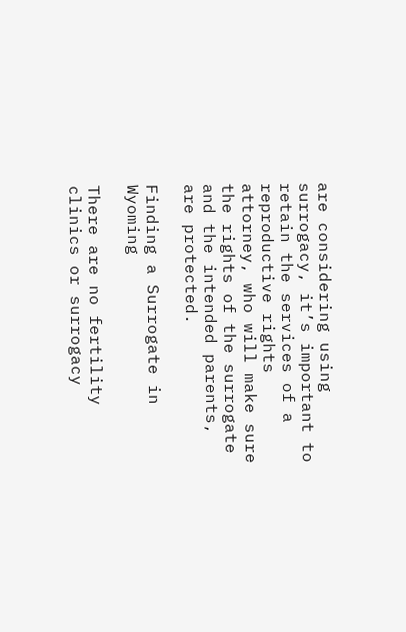are considering using surrogacy, it’s important to retain the services of a reproductive rights attorney, who will make sure the rights of the surrogate and the intended parents, are protected.

Finding a Surrogate in Wyoming

There are no fertility clinics or surrogacy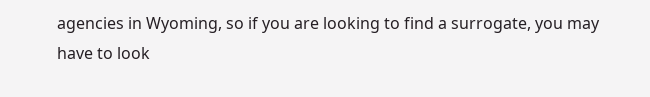agencies in Wyoming, so if you are looking to find a surrogate, you may have to look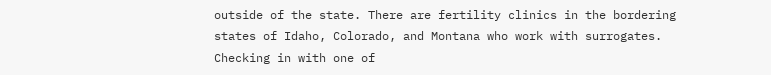outside of the state. There are fertility clinics in the bordering states of Idaho, Colorado, and Montana who work with surrogates. Checking in with one of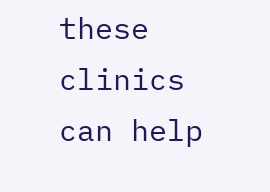these clinics can help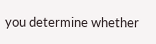you determine whether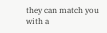they can match you with a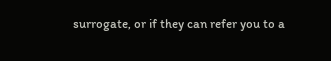surrogate, or if they can refer you to a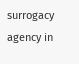surrogacy agency in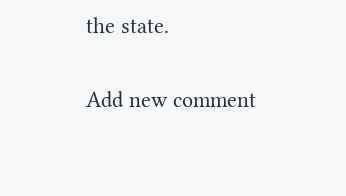the state.

Add new comment